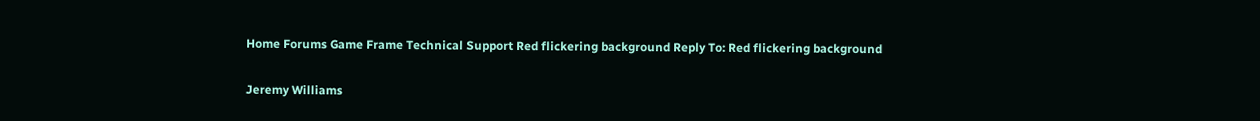Home Forums Game Frame Technical Support Red flickering background Reply To: Red flickering background

Jeremy Williams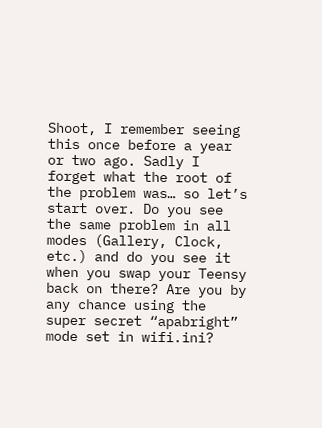Shoot, I remember seeing this once before a year or two ago. Sadly I forget what the root of the problem was… so let’s start over. Do you see the same problem in all modes (Gallery, Clock, etc.) and do you see it when you swap your Teensy back on there? Are you by any chance using the super secret “apabright” mode set in wifi.ini?